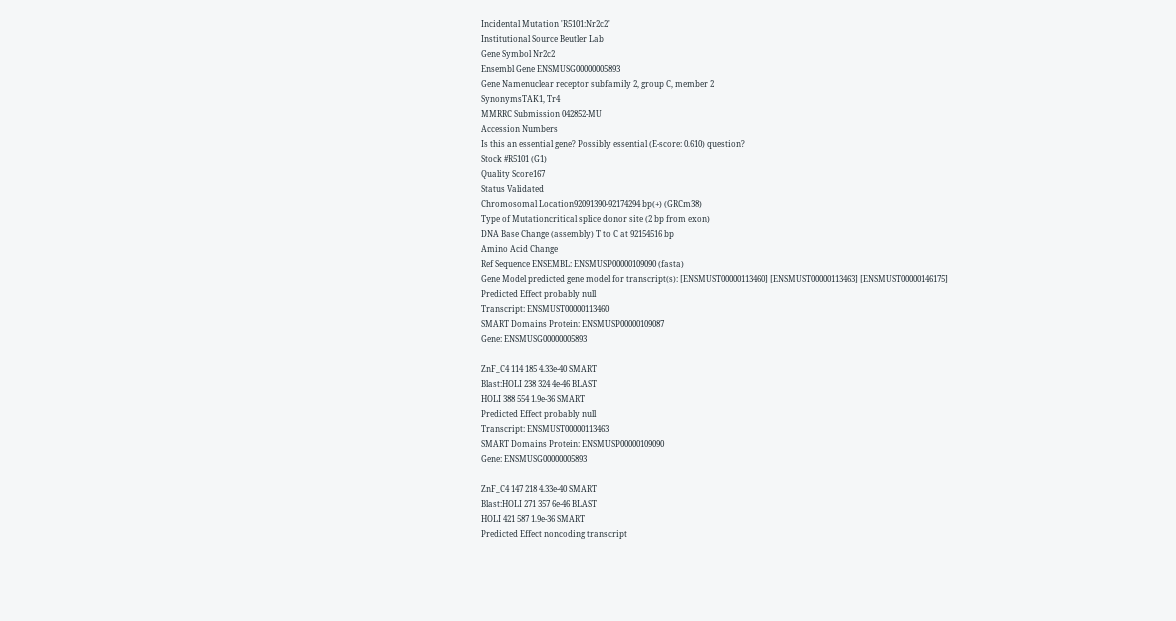Incidental Mutation 'R5101:Nr2c2'
Institutional Source Beutler Lab
Gene Symbol Nr2c2
Ensembl Gene ENSMUSG00000005893
Gene Namenuclear receptor subfamily 2, group C, member 2
SynonymsTAK1, Tr4
MMRRC Submission 042852-MU
Accession Numbers
Is this an essential gene? Possibly essential (E-score: 0.610) question?
Stock #R5101 (G1)
Quality Score167
Status Validated
Chromosomal Location92091390-92174294 bp(+) (GRCm38)
Type of Mutationcritical splice donor site (2 bp from exon)
DNA Base Change (assembly) T to C at 92154516 bp
Amino Acid Change
Ref Sequence ENSEMBL: ENSMUSP00000109090 (fasta)
Gene Model predicted gene model for transcript(s): [ENSMUST00000113460] [ENSMUST00000113463] [ENSMUST00000146175]
Predicted Effect probably null
Transcript: ENSMUST00000113460
SMART Domains Protein: ENSMUSP00000109087
Gene: ENSMUSG00000005893

ZnF_C4 114 185 4.33e-40 SMART
Blast:HOLI 238 324 4e-46 BLAST
HOLI 388 554 1.9e-36 SMART
Predicted Effect probably null
Transcript: ENSMUST00000113463
SMART Domains Protein: ENSMUSP00000109090
Gene: ENSMUSG00000005893

ZnF_C4 147 218 4.33e-40 SMART
Blast:HOLI 271 357 6e-46 BLAST
HOLI 421 587 1.9e-36 SMART
Predicted Effect noncoding transcript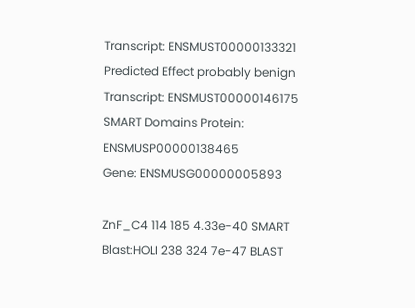Transcript: ENSMUST00000133321
Predicted Effect probably benign
Transcript: ENSMUST00000146175
SMART Domains Protein: ENSMUSP00000138465
Gene: ENSMUSG00000005893

ZnF_C4 114 185 4.33e-40 SMART
Blast:HOLI 238 324 7e-47 BLAST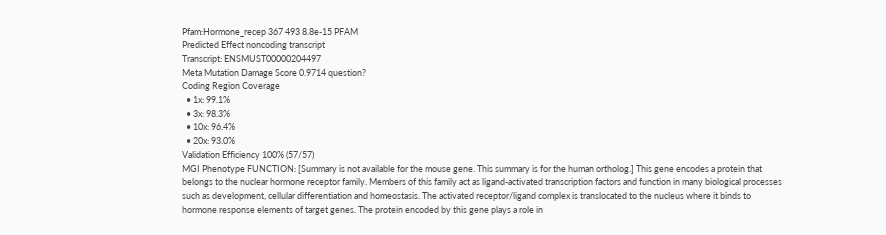Pfam:Hormone_recep 367 493 8.8e-15 PFAM
Predicted Effect noncoding transcript
Transcript: ENSMUST00000204497
Meta Mutation Damage Score 0.9714 question?
Coding Region Coverage
  • 1x: 99.1%
  • 3x: 98.3%
  • 10x: 96.4%
  • 20x: 93.0%
Validation Efficiency 100% (57/57)
MGI Phenotype FUNCTION: [Summary is not available for the mouse gene. This summary is for the human ortholog.] This gene encodes a protein that belongs to the nuclear hormone receptor family. Members of this family act as ligand-activated transcription factors and function in many biological processes such as development, cellular differentiation and homeostasis. The activated receptor/ligand complex is translocated to the nucleus where it binds to hormone response elements of target genes. The protein encoded by this gene plays a role in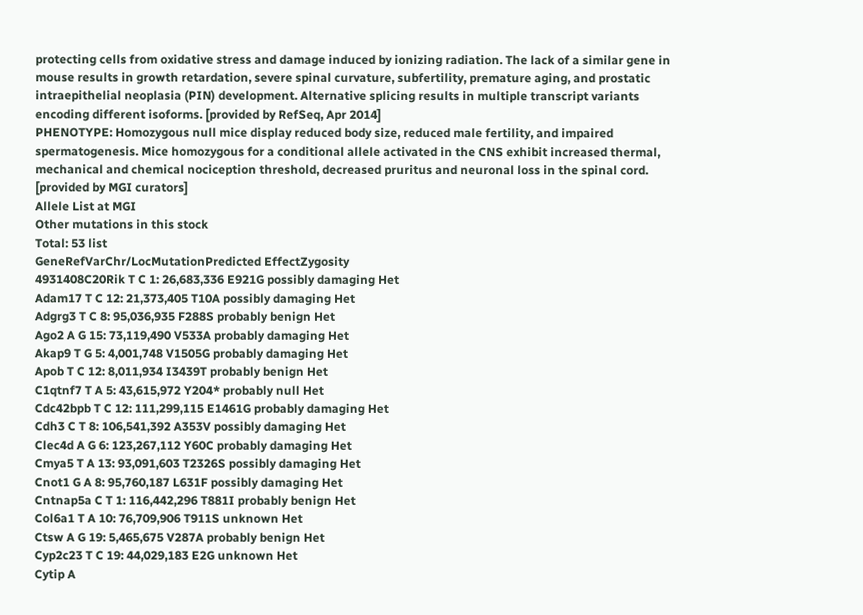protecting cells from oxidative stress and damage induced by ionizing radiation. The lack of a similar gene in mouse results in growth retardation, severe spinal curvature, subfertility, premature aging, and prostatic intraepithelial neoplasia (PIN) development. Alternative splicing results in multiple transcript variants encoding different isoforms. [provided by RefSeq, Apr 2014]
PHENOTYPE: Homozygous null mice display reduced body size, reduced male fertility, and impaired spermatogenesis. Mice homozygous for a conditional allele activated in the CNS exhibit increased thermal, mechanical and chemical nociception threshold, decreased pruritus and neuronal loss in the spinal cord. [provided by MGI curators]
Allele List at MGI
Other mutations in this stock
Total: 53 list
GeneRefVarChr/LocMutationPredicted EffectZygosity
4931408C20Rik T C 1: 26,683,336 E921G possibly damaging Het
Adam17 T C 12: 21,373,405 T10A possibly damaging Het
Adgrg3 T C 8: 95,036,935 F288S probably benign Het
Ago2 A G 15: 73,119,490 V533A probably damaging Het
Akap9 T G 5: 4,001,748 V1505G probably damaging Het
Apob T C 12: 8,011,934 I3439T probably benign Het
C1qtnf7 T A 5: 43,615,972 Y204* probably null Het
Cdc42bpb T C 12: 111,299,115 E1461G probably damaging Het
Cdh3 C T 8: 106,541,392 A353V possibly damaging Het
Clec4d A G 6: 123,267,112 Y60C probably damaging Het
Cmya5 T A 13: 93,091,603 T2326S possibly damaging Het
Cnot1 G A 8: 95,760,187 L631F possibly damaging Het
Cntnap5a C T 1: 116,442,296 T881I probably benign Het
Col6a1 T A 10: 76,709,906 T911S unknown Het
Ctsw A G 19: 5,465,675 V287A probably benign Het
Cyp2c23 T C 19: 44,029,183 E2G unknown Het
Cytip A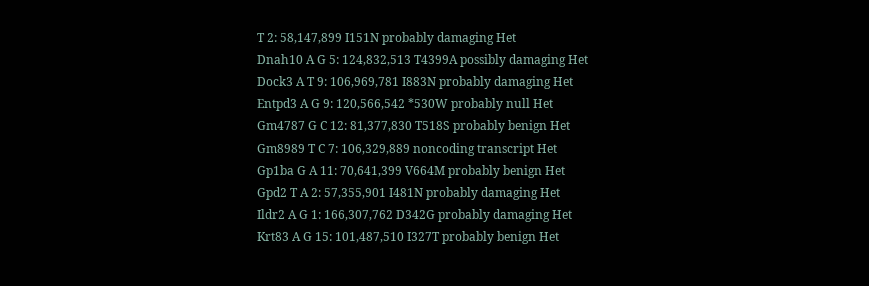T 2: 58,147,899 I151N probably damaging Het
Dnah10 A G 5: 124,832,513 T4399A possibly damaging Het
Dock3 A T 9: 106,969,781 I883N probably damaging Het
Entpd3 A G 9: 120,566,542 *530W probably null Het
Gm4787 G C 12: 81,377,830 T518S probably benign Het
Gm8989 T C 7: 106,329,889 noncoding transcript Het
Gp1ba G A 11: 70,641,399 V664M probably benign Het
Gpd2 T A 2: 57,355,901 I481N probably damaging Het
Ildr2 A G 1: 166,307,762 D342G probably damaging Het
Krt83 A G 15: 101,487,510 I327T probably benign Het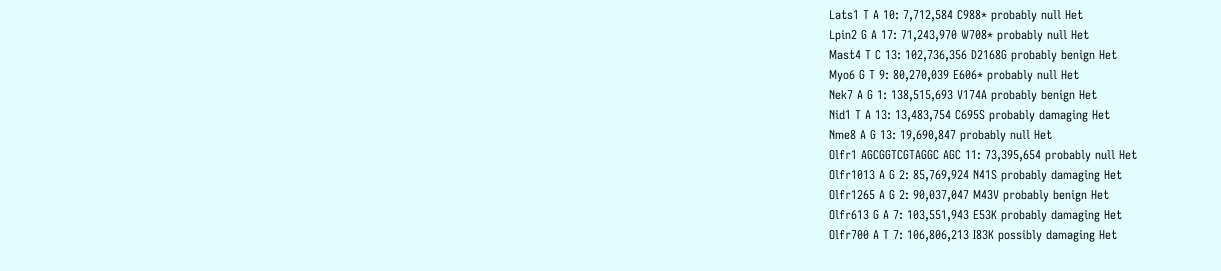Lats1 T A 10: 7,712,584 C988* probably null Het
Lpin2 G A 17: 71,243,970 W708* probably null Het
Mast4 T C 13: 102,736,356 D2168G probably benign Het
Myo6 G T 9: 80,270,039 E606* probably null Het
Nek7 A G 1: 138,515,693 V174A probably benign Het
Nid1 T A 13: 13,483,754 C695S probably damaging Het
Nme8 A G 13: 19,690,847 probably null Het
Olfr1 AGCGGTCGTAGGC AGC 11: 73,395,654 probably null Het
Olfr1013 A G 2: 85,769,924 N41S probably damaging Het
Olfr1265 A G 2: 90,037,047 M43V probably benign Het
Olfr613 G A 7: 103,551,943 E53K probably damaging Het
Olfr700 A T 7: 106,806,213 I83K possibly damaging Het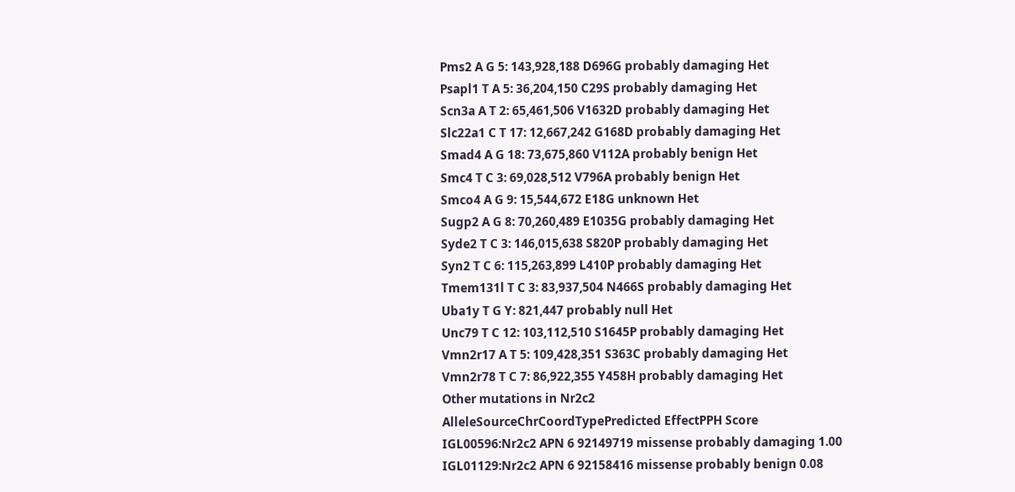Pms2 A G 5: 143,928,188 D696G probably damaging Het
Psapl1 T A 5: 36,204,150 C29S probably damaging Het
Scn3a A T 2: 65,461,506 V1632D probably damaging Het
Slc22a1 C T 17: 12,667,242 G168D probably damaging Het
Smad4 A G 18: 73,675,860 V112A probably benign Het
Smc4 T C 3: 69,028,512 V796A probably benign Het
Smco4 A G 9: 15,544,672 E18G unknown Het
Sugp2 A G 8: 70,260,489 E1035G probably damaging Het
Syde2 T C 3: 146,015,638 S820P probably damaging Het
Syn2 T C 6: 115,263,899 L410P probably damaging Het
Tmem131l T C 3: 83,937,504 N466S probably damaging Het
Uba1y T G Y: 821,447 probably null Het
Unc79 T C 12: 103,112,510 S1645P probably damaging Het
Vmn2r17 A T 5: 109,428,351 S363C probably damaging Het
Vmn2r78 T C 7: 86,922,355 Y458H probably damaging Het
Other mutations in Nr2c2
AlleleSourceChrCoordTypePredicted EffectPPH Score
IGL00596:Nr2c2 APN 6 92149719 missense probably damaging 1.00
IGL01129:Nr2c2 APN 6 92158416 missense probably benign 0.08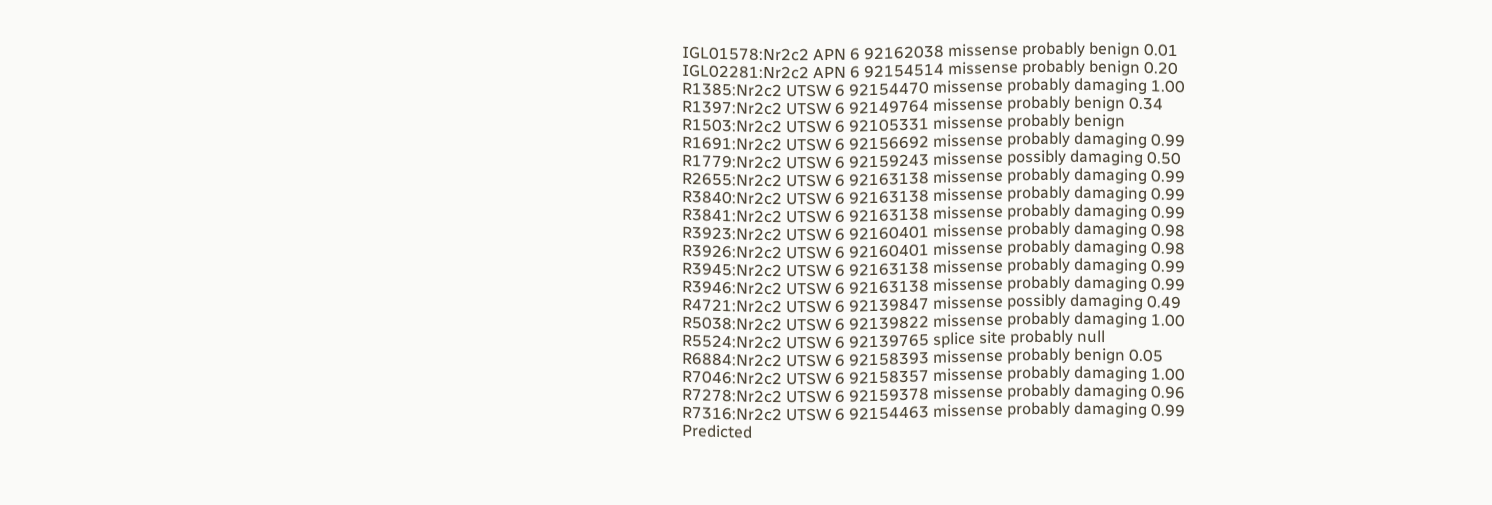IGL01578:Nr2c2 APN 6 92162038 missense probably benign 0.01
IGL02281:Nr2c2 APN 6 92154514 missense probably benign 0.20
R1385:Nr2c2 UTSW 6 92154470 missense probably damaging 1.00
R1397:Nr2c2 UTSW 6 92149764 missense probably benign 0.34
R1503:Nr2c2 UTSW 6 92105331 missense probably benign
R1691:Nr2c2 UTSW 6 92156692 missense probably damaging 0.99
R1779:Nr2c2 UTSW 6 92159243 missense possibly damaging 0.50
R2655:Nr2c2 UTSW 6 92163138 missense probably damaging 0.99
R3840:Nr2c2 UTSW 6 92163138 missense probably damaging 0.99
R3841:Nr2c2 UTSW 6 92163138 missense probably damaging 0.99
R3923:Nr2c2 UTSW 6 92160401 missense probably damaging 0.98
R3926:Nr2c2 UTSW 6 92160401 missense probably damaging 0.98
R3945:Nr2c2 UTSW 6 92163138 missense probably damaging 0.99
R3946:Nr2c2 UTSW 6 92163138 missense probably damaging 0.99
R4721:Nr2c2 UTSW 6 92139847 missense possibly damaging 0.49
R5038:Nr2c2 UTSW 6 92139822 missense probably damaging 1.00
R5524:Nr2c2 UTSW 6 92139765 splice site probably null
R6884:Nr2c2 UTSW 6 92158393 missense probably benign 0.05
R7046:Nr2c2 UTSW 6 92158357 missense probably damaging 1.00
R7278:Nr2c2 UTSW 6 92159378 missense probably damaging 0.96
R7316:Nr2c2 UTSW 6 92154463 missense probably damaging 0.99
Predicted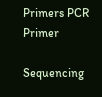Primers PCR Primer

Sequencing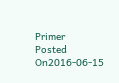Primer
Posted On2016-06-15